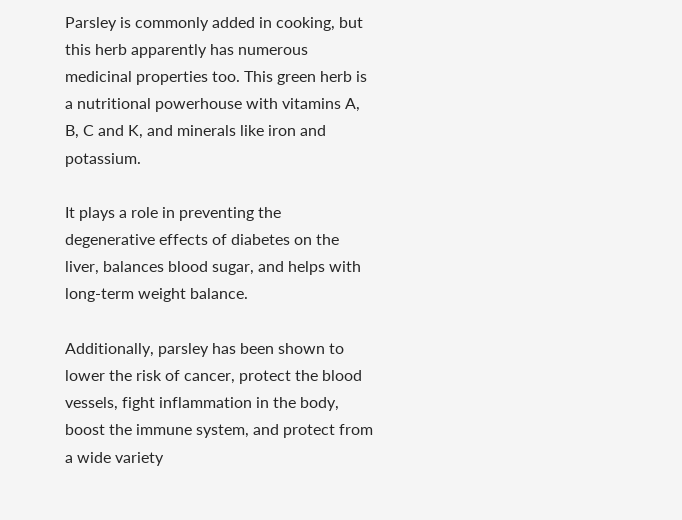Parsley is commonly added in cooking, but this herb apparently has numerous medicinal properties too. This green herb is a nutritional powerhouse with vitamins A, B, C and K, and minerals like iron and potassium.

It plays a role in preventing the degenerative effects of diabetes on the liver, balances blood sugar, and helps with long-term weight balance.

Additionally, parsley has been shown to lower the risk of cancer, protect the blood vessels, fight inflammation in the body, boost the immune system, and protect from a wide variety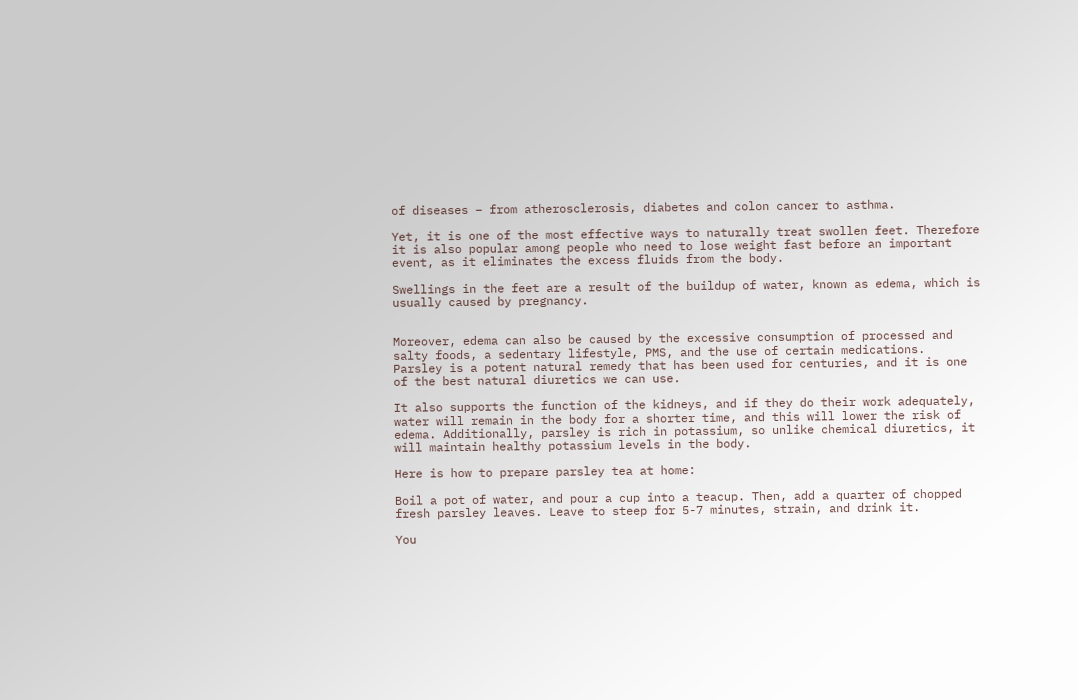of diseases – from atherosclerosis, diabetes and colon cancer to asthma.

Yet, it is one of the most effective ways to naturally treat swollen feet. Therefore it is also popular among people who need to lose weight fast before an important event, as it eliminates the excess fluids from the body.

Swellings in the feet are a result of the buildup of water, known as edema, which is usually caused by pregnancy.


Moreover, edema can also be caused by the excessive consumption of processed and salty foods, a sedentary lifestyle, PMS, and the use of certain medications.  Parsley is a potent natural remedy that has been used for centuries, and it is one of the best natural diuretics we can use.

It also supports the function of the kidneys, and if they do their work adequately, water will remain in the body for a shorter time, and this will lower the risk of edema. Additionally, parsley is rich in potassium, so unlike chemical diuretics, it will maintain healthy potassium levels in the body.

Here is how to prepare parsley tea at home:

Boil a pot of water, and pour a cup into a teacup. Then, add a quarter of chopped fresh parsley leaves. Leave to steep for 5-7 minutes, strain, and drink it.

You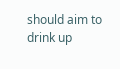should aim to drink up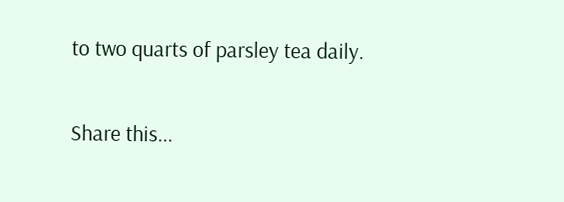to two quarts of parsley tea daily.


Share this...